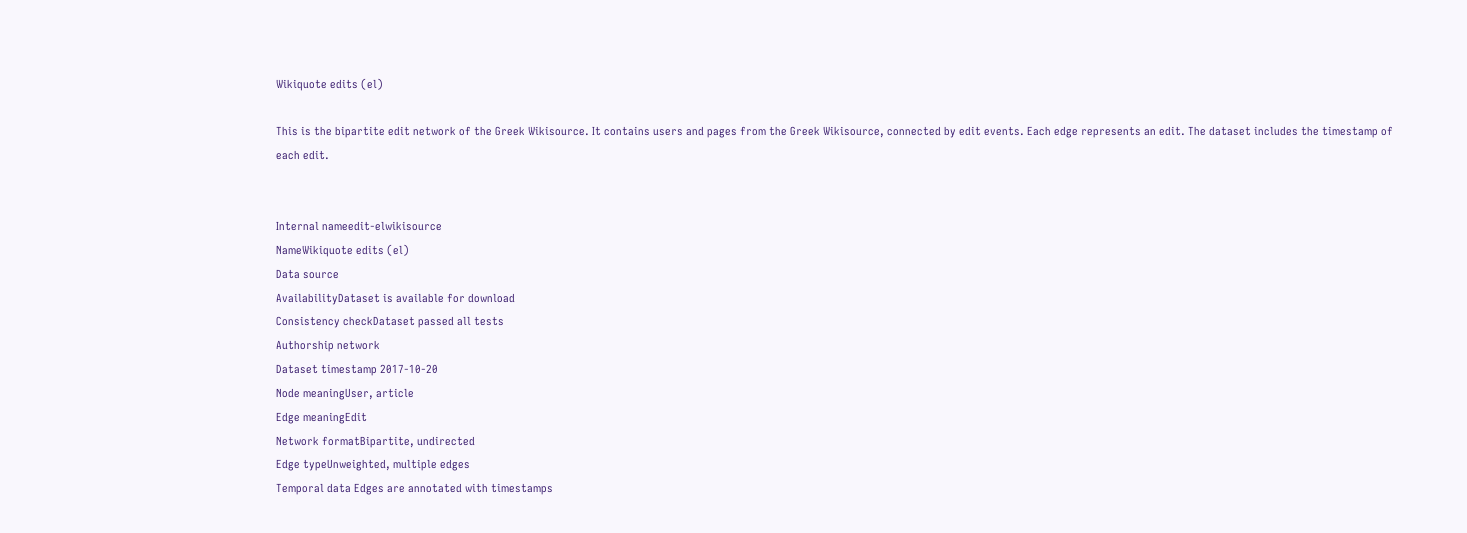Wikiquote edits (el)

This is the bipartite edit network of the Greek Wikisource. It contains users and pages from the Greek Wikisource, connected by edit events. Each edge represents an edit. The dataset includes the timestamp of each edit.


Internal nameedit-elwikisource
NameWikiquote edits (el)
Data source
AvailabilityDataset is available for download
Consistency checkDataset passed all tests
Authorship network
Dataset timestamp 2017-10-20
Node meaningUser, article
Edge meaningEdit
Network formatBipartite, undirected
Edge typeUnweighted, multiple edges
Temporal data Edges are annotated with timestamps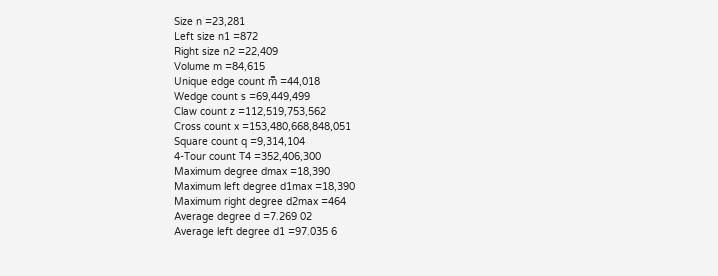Size n =23,281
Left size n1 =872
Right size n2 =22,409
Volume m =84,615
Unique edge count m̿ =44,018
Wedge count s =69,449,499
Claw count z =112,519,753,562
Cross count x =153,480,668,848,051
Square count q =9,314,104
4-Tour count T4 =352,406,300
Maximum degree dmax =18,390
Maximum left degree d1max =18,390
Maximum right degree d2max =464
Average degree d =7.269 02
Average left degree d1 =97.035 6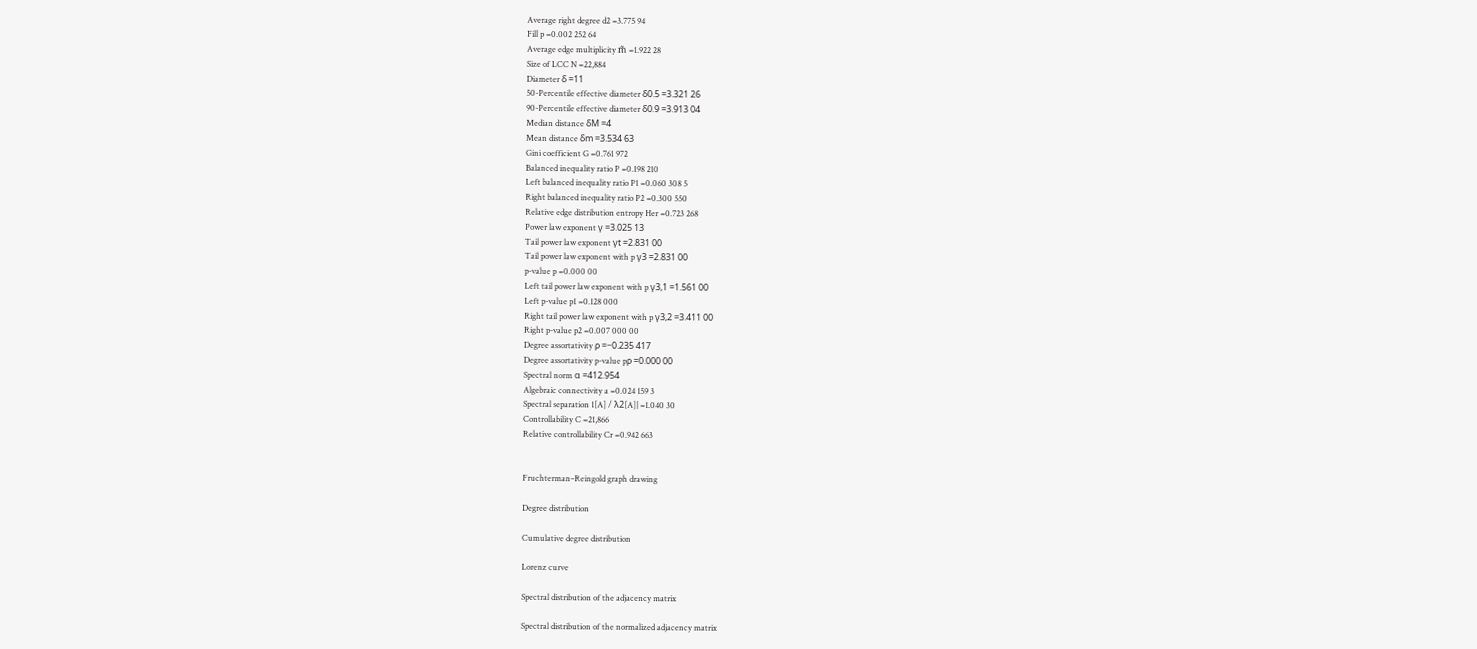Average right degree d2 =3.775 94
Fill p =0.002 252 64
Average edge multiplicity m̃ =1.922 28
Size of LCC N =22,884
Diameter δ =11
50-Percentile effective diameter δ0.5 =3.321 26
90-Percentile effective diameter δ0.9 =3.913 04
Median distance δM =4
Mean distance δm =3.534 63
Gini coefficient G =0.761 972
Balanced inequality ratio P =0.198 210
Left balanced inequality ratio P1 =0.060 308 5
Right balanced inequality ratio P2 =0.300 550
Relative edge distribution entropy Her =0.723 268
Power law exponent γ =3.025 13
Tail power law exponent γt =2.831 00
Tail power law exponent with p γ3 =2.831 00
p-value p =0.000 00
Left tail power law exponent with p γ3,1 =1.561 00
Left p-value p1 =0.128 000
Right tail power law exponent with p γ3,2 =3.411 00
Right p-value p2 =0.007 000 00
Degree assortativity ρ =−0.235 417
Degree assortativity p-value pρ =0.000 00
Spectral norm α =412.954
Algebraic connectivity a =0.024 159 3
Spectral separation 1[A] / λ2[A]| =1.040 30
Controllability C =21,866
Relative controllability Cr =0.942 663


Fruchterman–Reingold graph drawing

Degree distribution

Cumulative degree distribution

Lorenz curve

Spectral distribution of the adjacency matrix

Spectral distribution of the normalized adjacency matrix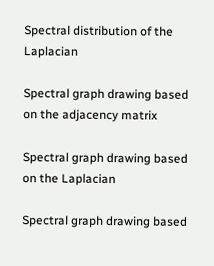Spectral distribution of the Laplacian

Spectral graph drawing based on the adjacency matrix

Spectral graph drawing based on the Laplacian

Spectral graph drawing based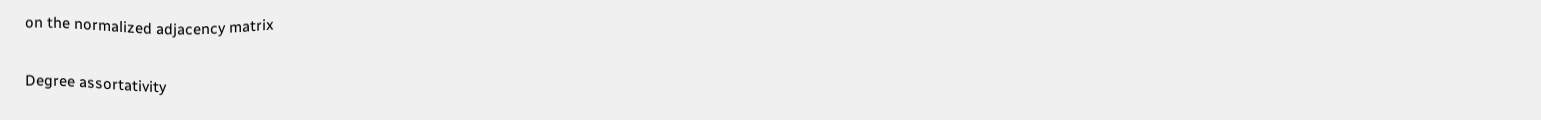on the normalized adjacency matrix

Degree assortativity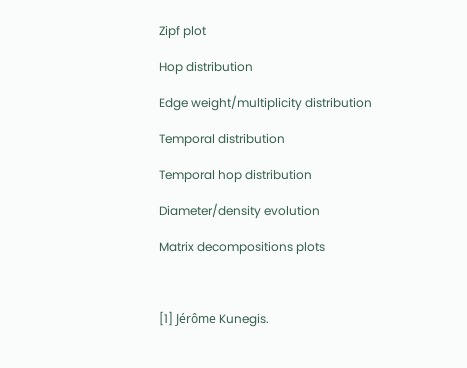Zipf plot

Hop distribution

Edge weight/multiplicity distribution

Temporal distribution

Temporal hop distribution

Diameter/density evolution

Matrix decompositions plots



[1] Jérôme Kunegis.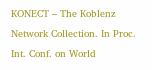KONECT – The Koblenz Network Collection. In Proc. Int. Conf. on World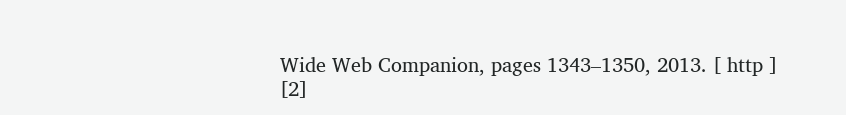Wide Web Companion, pages 1343–1350, 2013. [ http ]
[2]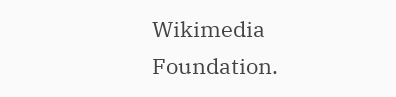Wikimedia Foundation.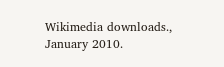Wikimedia downloads., January 2010.